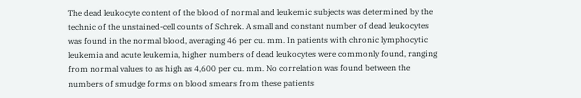The dead leukocyte content of the blood of normal and leukemic subjects was determined by the technic of the unstained-cell counts of Schrek. A small and constant number of dead leukocytes was found in the normal blood, averaging 46 per cu. mm. In patients with chronic lymphocytic leukemia and acute leukemia, higher numbers of dead leukocytes were commonly found, ranging from normal values to as high as 4,600 per cu. mm. No correlation was found between the numbers of smudge forms on blood smears from these patients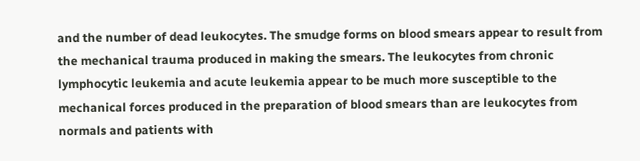and the number of dead leukocytes. The smudge forms on blood smears appear to result from the mechanical trauma produced in making the smears. The leukocytes from chronic lymphocytic leukemia and acute leukemia appear to be much more susceptible to the mechanical forces produced in the preparation of blood smears than are leukocytes from normals and patients with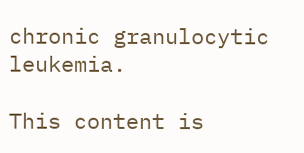chronic granulocytic leukemia.

This content is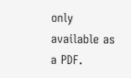only available as a PDF.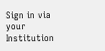Sign in via your Institution